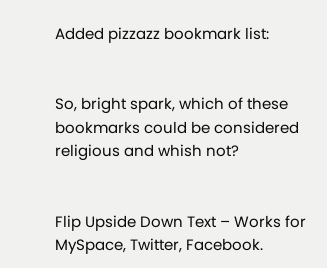Added pizzazz bookmark list:


So, bright spark, which of these bookmarks could be considered religious and whish not?


Flip Upside Down Text – Works for MySpace, Twitter, Facebook.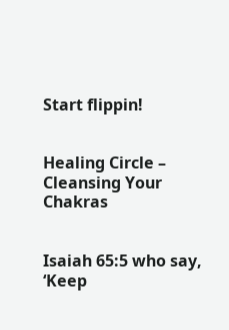Start flippin!


Healing Circle – Cleansing Your Chakras


Isaiah 65:5 who say, ‘Keep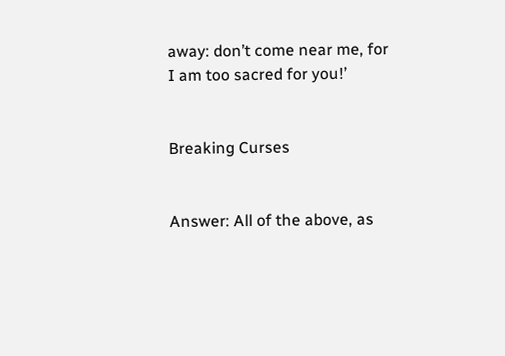away: don’t come near me, for I am too sacred for you!’


Breaking Curses


Answer: All of the above, as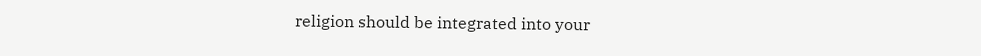religion should be integrated into your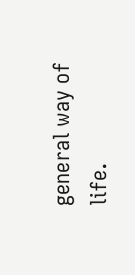general way of life.